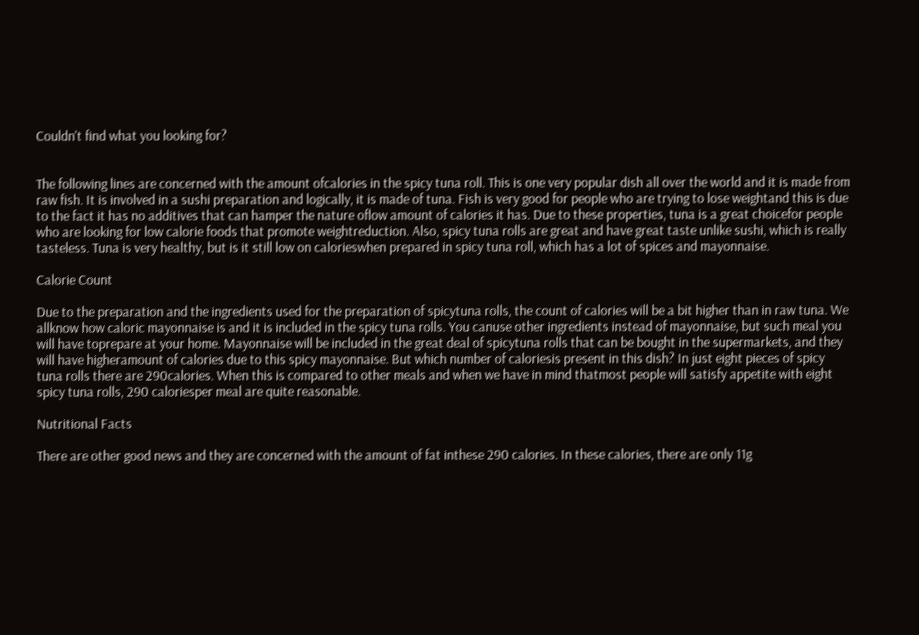Couldn't find what you looking for?


The following lines are concerned with the amount ofcalories in the spicy tuna roll. This is one very popular dish all over the world and it is made from raw fish. It is involved in a sushi preparation and logically, it is made of tuna. Fish is very good for people who are trying to lose weightand this is due to the fact it has no additives that can hamper the nature oflow amount of calories it has. Due to these properties, tuna is a great choicefor people who are looking for low calorie foods that promote weightreduction. Also, spicy tuna rolls are great and have great taste unlike sushi, which is really tasteless. Tuna is very healthy, but is it still low on calorieswhen prepared in spicy tuna roll, which has a lot of spices and mayonnaise.

Calorie Count

Due to the preparation and the ingredients used for the preparation of spicytuna rolls, the count of calories will be a bit higher than in raw tuna. We allknow how caloric mayonnaise is and it is included in the spicy tuna rolls. You canuse other ingredients instead of mayonnaise, but such meal you will have toprepare at your home. Mayonnaise will be included in the great deal of spicytuna rolls that can be bought in the supermarkets, and they will have higheramount of calories due to this spicy mayonnaise. But which number of caloriesis present in this dish? In just eight pieces of spicy tuna rolls there are 290calories. When this is compared to other meals and when we have in mind thatmost people will satisfy appetite with eight spicy tuna rolls, 290 caloriesper meal are quite reasonable.

Nutritional Facts

There are other good news and they are concerned with the amount of fat inthese 290 calories. In these calories, there are only 11g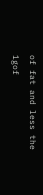of fat and less the 1gof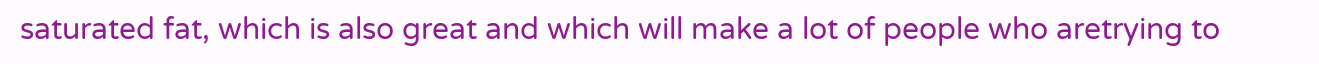saturated fat, which is also great and which will make a lot of people who aretrying to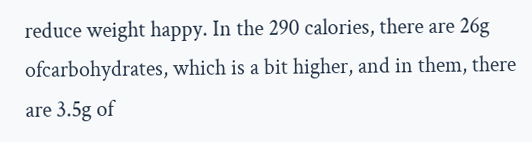reduce weight happy. In the 290 calories, there are 26g ofcarbohydrates, which is a bit higher, and in them, there are 3.5g of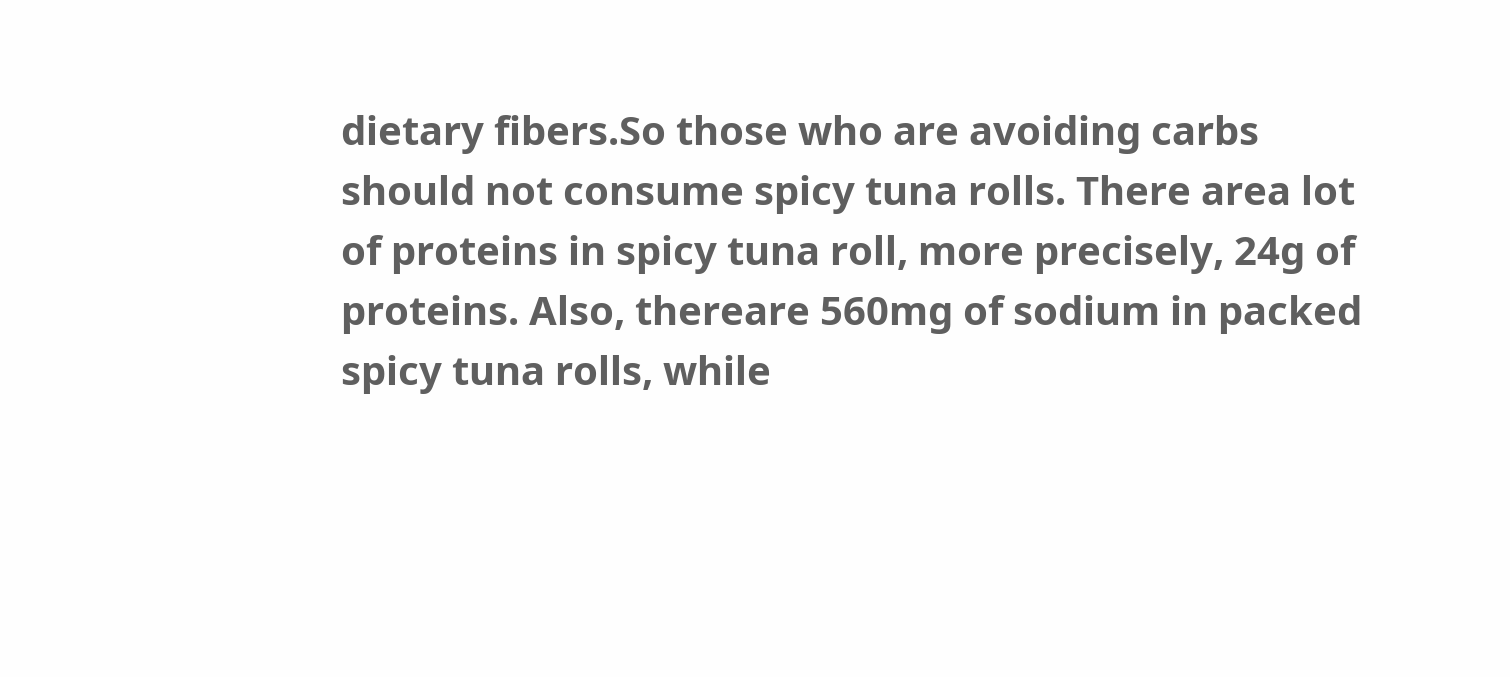dietary fibers.So those who are avoiding carbs should not consume spicy tuna rolls. There area lot of proteins in spicy tuna roll, more precisely, 24g of proteins. Also, thereare 560mg of sodium in packed spicy tuna rolls, while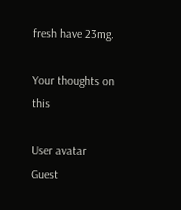fresh have 23mg.

Your thoughts on this

User avatar Guest